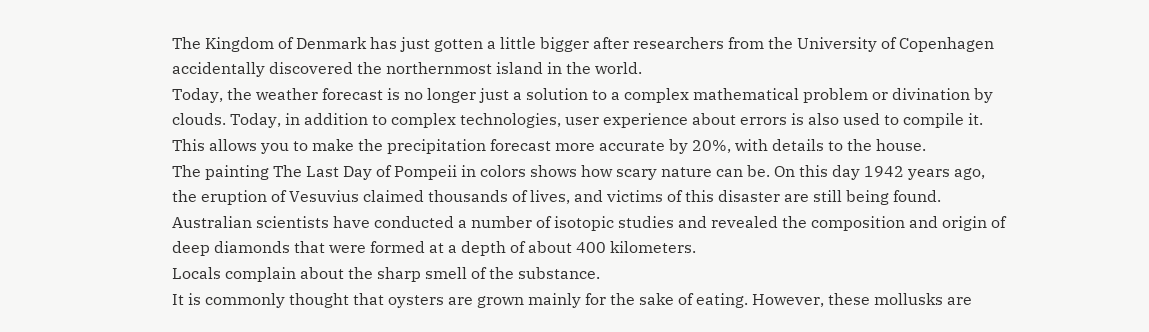The Kingdom of Denmark has just gotten a little bigger after researchers from the University of Copenhagen accidentally discovered the northernmost island in the world.
Today, the weather forecast is no longer just a solution to a complex mathematical problem or divination by clouds. Today, in addition to complex technologies, user experience about errors is also used to compile it. This allows you to make the precipitation forecast more accurate by 20%, with details to the house.
The painting The Last Day of Pompeii in colors shows how scary nature can be. On this day 1942 years ago, the eruption of Vesuvius claimed thousands of lives, and victims of this disaster are still being found.
Australian scientists have conducted a number of isotopic studies and revealed the composition and origin of deep diamonds that were formed at a depth of about 400 kilometers.
Locals complain about the sharp smell of the substance.
It is commonly thought that oysters are grown mainly for the sake of eating. However, these mollusks are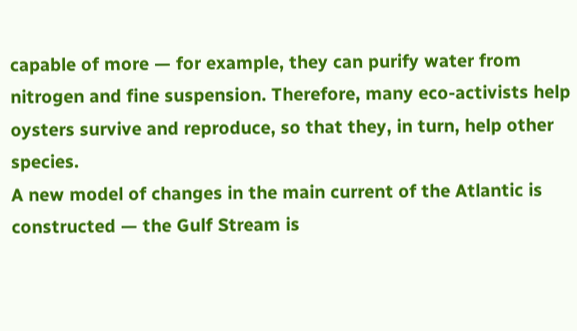capable of more — for example, they can purify water from nitrogen and fine suspension. Therefore, many eco-activists help oysters survive and reproduce, so that they, in turn, help other species.
A new model of changes in the main current of the Atlantic is constructed — the Gulf Stream is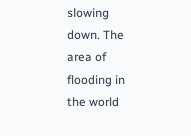slowing down. The area of flooding in the world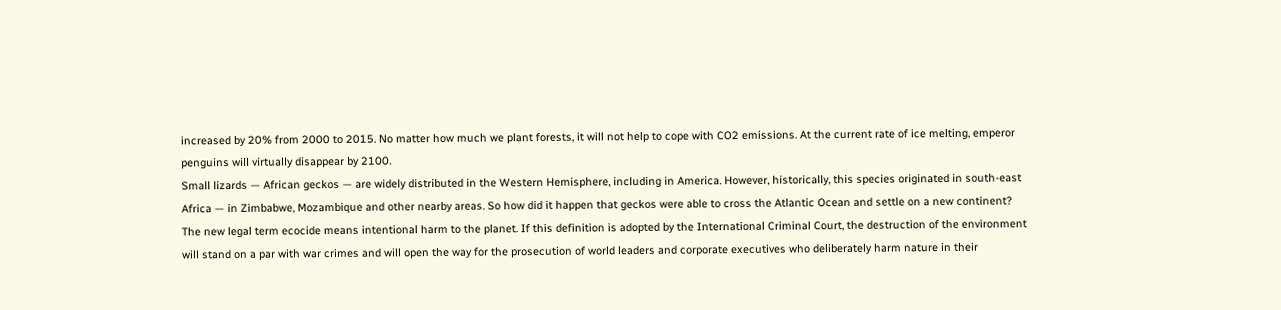increased by 20% from 2000 to 2015. No matter how much we plant forests, it will not help to cope with CO2 emissions. At the current rate of ice melting, emperor penguins will virtually disappear by 2100.
Small lizards — African geckos — are widely distributed in the Western Hemisphere, including in America. However, historically, this species originated in south-east Africa — in Zimbabwe, Mozambique and other nearby areas. So how did it happen that geckos were able to cross the Atlantic Ocean and settle on a new continent?
The new legal term ecocide means intentional harm to the planet. If this definition is adopted by the International Criminal Court, the destruction of the environment will stand on a par with war crimes and will open the way for the prosecution of world leaders and corporate executives who deliberately harm nature in their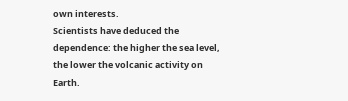own interests.
Scientists have deduced the dependence: the higher the sea level, the lower the volcanic activity on Earth.